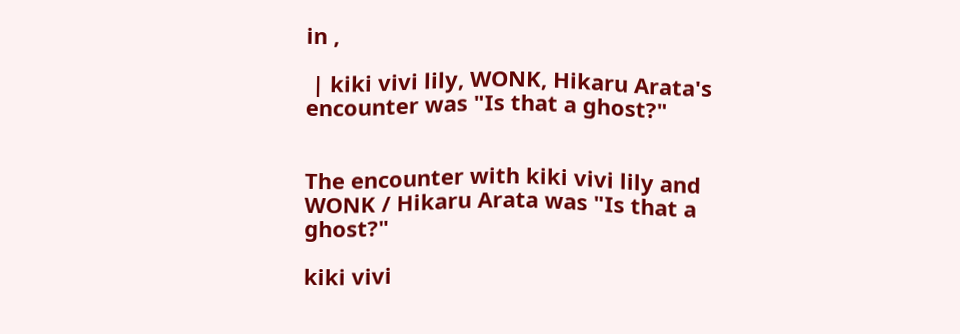in ,

 | kiki vivi lily, WONK, Hikaru Arata's encounter was "Is that a ghost?"


The encounter with kiki vivi lily and WONK / Hikaru Arata was "Is that a ghost?"

kiki vivi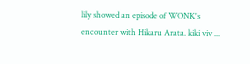lily showed an episode of WONK's encounter with Hikaru Arata. kiki viv ...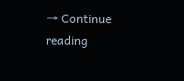→ Continue reading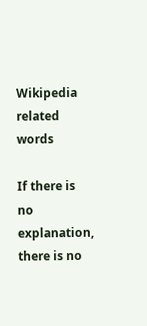Wikipedia related words

If there is no explanation, there is no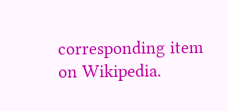corresponding item on Wikipedia.